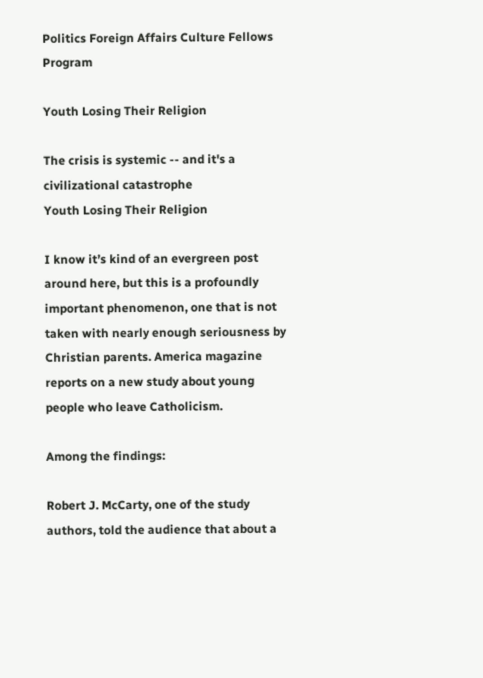Politics Foreign Affairs Culture Fellows Program

Youth Losing Their Religion

The crisis is systemic -- and it's a civilizational catastrophe
Youth Losing Their Religion

I know it’s kind of an evergreen post around here, but this is a profoundly important phenomenon, one that is not taken with nearly enough seriousness by Christian parents. America magazine reports on a new study about young people who leave Catholicism.

Among the findings:

Robert J. McCarty, one of the study authors, told the audience that about a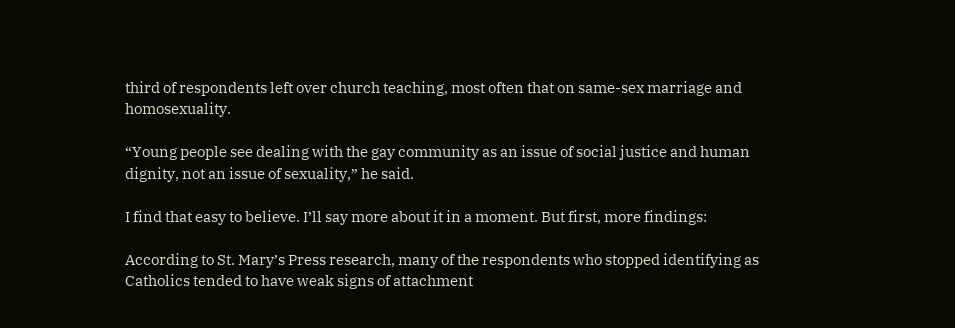third of respondents left over church teaching, most often that on same-sex marriage and homosexuality.

“Young people see dealing with the gay community as an issue of social justice and human dignity, not an issue of sexuality,” he said.

I find that easy to believe. I’ll say more about it in a moment. But first, more findings:

According to St. Mary’s Press research, many of the respondents who stopped identifying as Catholics tended to have weak signs of attachment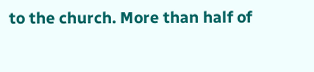to the church. More than half of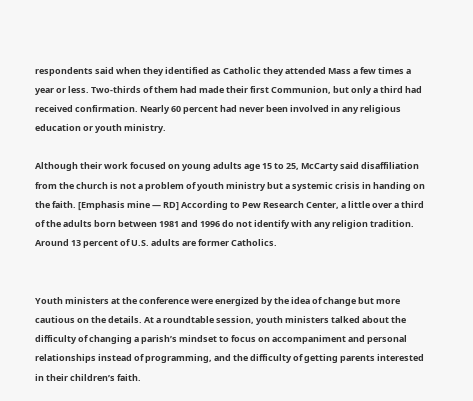respondents said when they identified as Catholic they attended Mass a few times a year or less. Two-thirds of them had made their first Communion, but only a third had received confirmation. Nearly 60 percent had never been involved in any religious education or youth ministry.

Although their work focused on young adults age 15 to 25, McCarty said disaffiliation from the church is not a problem of youth ministry but a systemic crisis in handing on the faith. [Emphasis mine — RD] According to Pew Research Center, a little over a third of the adults born between 1981 and 1996 do not identify with any religion tradition. Around 13 percent of U.S. adults are former Catholics.


Youth ministers at the conference were energized by the idea of change but more cautious on the details. At a roundtable session, youth ministers talked about the difficulty of changing a parish’s mindset to focus on accompaniment and personal relationships instead of programming, and the difficulty of getting parents interested in their children’s faith.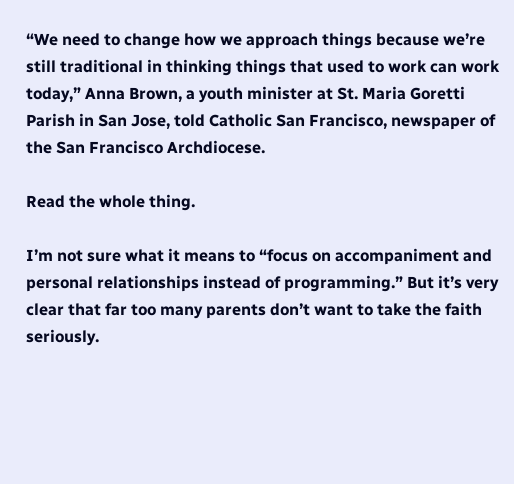“We need to change how we approach things because we’re still traditional in thinking things that used to work can work today,” Anna Brown, a youth minister at St. Maria Goretti Parish in San Jose, told Catholic San Francisco, newspaper of the San Francisco Archdiocese.

Read the whole thing.

I’m not sure what it means to “focus on accompaniment and personal relationships instead of programming.” But it’s very clear that far too many parents don’t want to take the faith seriously.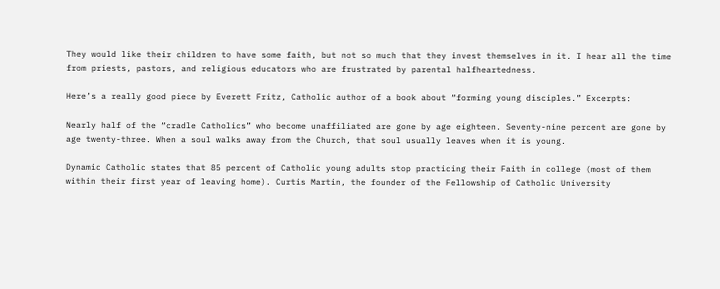They would like their children to have some faith, but not so much that they invest themselves in it. I hear all the time from priests, pastors, and religious educators who are frustrated by parental halfheartedness.

Here’s a really good piece by Everett Fritz, Catholic author of a book about “forming young disciples.” Excerpts:

Nearly half of the “cradle Catholics” who become unaffiliated are gone by age eighteen. Seventy-nine percent are gone by age twenty-three. When a soul walks away from the Church, that soul usually leaves when it is young.

Dynamic Catholic states that 85 percent of Catholic young adults stop practicing their Faith in college (most of them within their first year of leaving home). Curtis Martin, the founder of the Fellowship of Catholic University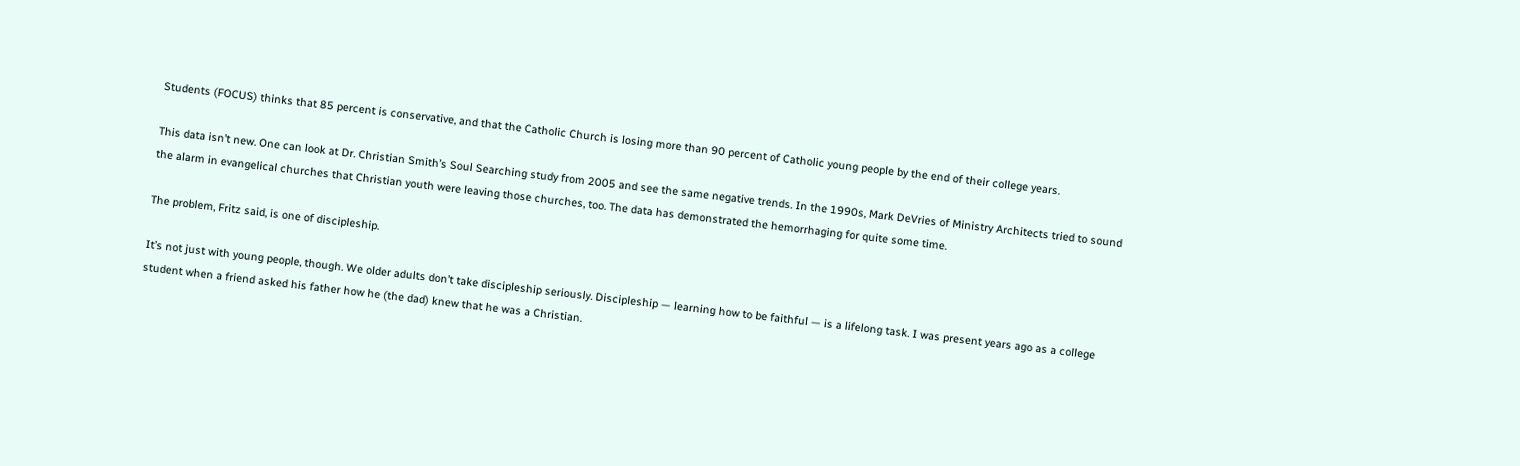Students (FOCUS) thinks that 85 percent is conservative, and that the Catholic Church is losing more than 90 percent of Catholic young people by the end of their college years.

This data isn’t new. One can look at Dr. Christian Smith’s Soul Searching study from 2005 and see the same negative trends. In the 1990s, Mark DeVries of Ministry Architects tried to sound the alarm in evangelical churches that Christian youth were leaving those churches, too. The data has demonstrated the hemorrhaging for quite some time.

The problem, Fritz said, is one of discipleship.

It’s not just with young people, though. We older adults don’t take discipleship seriously. Discipleship — learning how to be faithful — is a lifelong task. I was present years ago as a college student when a friend asked his father how he (the dad) knew that he was a Christian.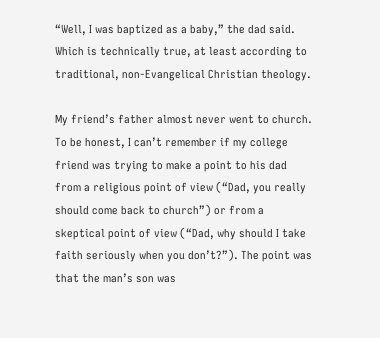“Well, I was baptized as a baby,” the dad said. Which is technically true, at least according to traditional, non-Evangelical Christian theology.

My friend’s father almost never went to church. To be honest, I can’t remember if my college friend was trying to make a point to his dad from a religious point of view (“Dad, you really should come back to church”) or from a skeptical point of view (“Dad, why should I take faith seriously when you don’t?”). The point was that the man’s son was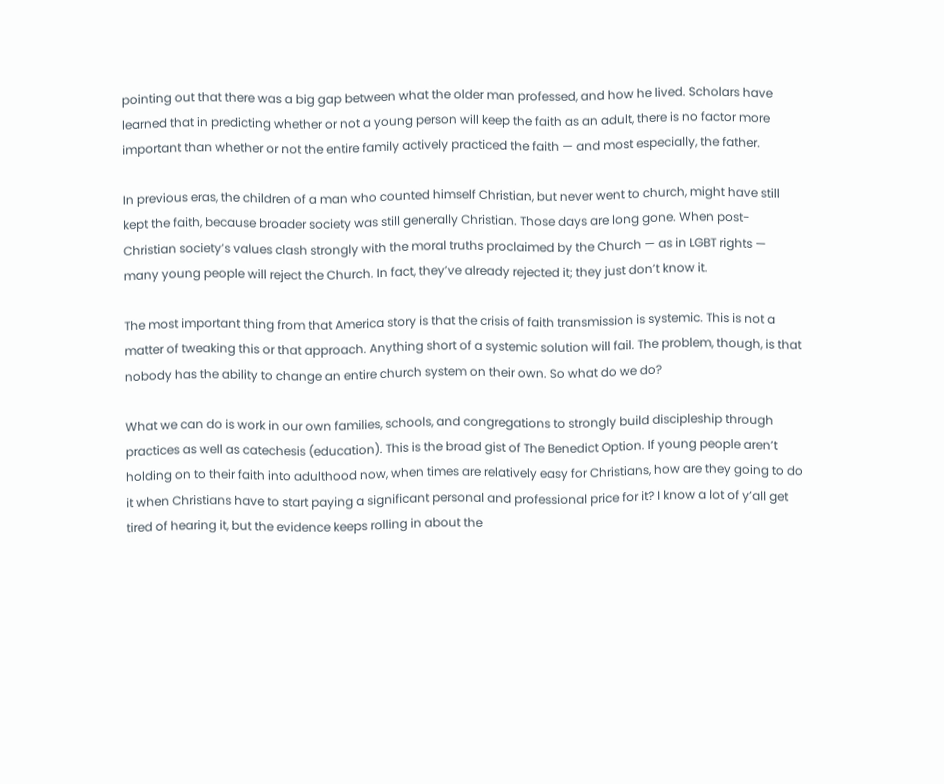pointing out that there was a big gap between what the older man professed, and how he lived. Scholars have learned that in predicting whether or not a young person will keep the faith as an adult, there is no factor more important than whether or not the entire family actively practiced the faith — and most especially, the father.

In previous eras, the children of a man who counted himself Christian, but never went to church, might have still kept the faith, because broader society was still generally Christian. Those days are long gone. When post-Christian society’s values clash strongly with the moral truths proclaimed by the Church — as in LGBT rights — many young people will reject the Church. In fact, they’ve already rejected it; they just don’t know it.

The most important thing from that America story is that the crisis of faith transmission is systemic. This is not a matter of tweaking this or that approach. Anything short of a systemic solution will fail. The problem, though, is that nobody has the ability to change an entire church system on their own. So what do we do?

What we can do is work in our own families, schools, and congregations to strongly build discipleship through practices as well as catechesis (education). This is the broad gist of The Benedict Option. If young people aren’t holding on to their faith into adulthood now, when times are relatively easy for Christians, how are they going to do it when Christians have to start paying a significant personal and professional price for it? I know a lot of y’all get tired of hearing it, but the evidence keeps rolling in about the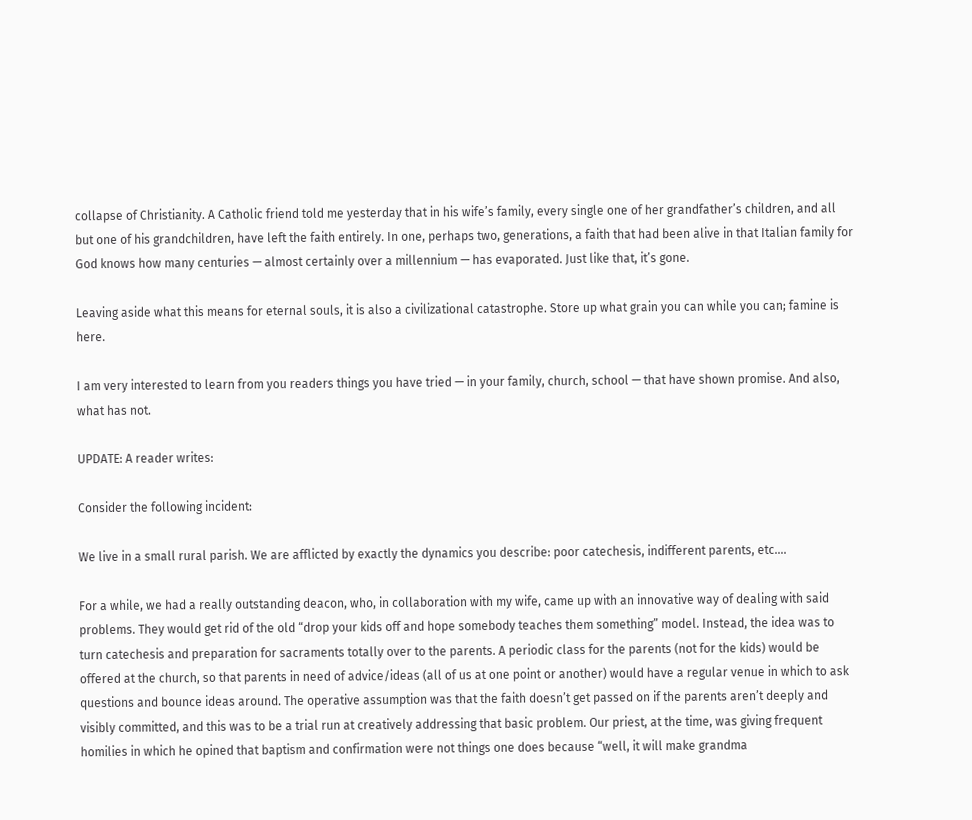collapse of Christianity. A Catholic friend told me yesterday that in his wife’s family, every single one of her grandfather’s children, and all but one of his grandchildren, have left the faith entirely. In one, perhaps two, generations, a faith that had been alive in that Italian family for God knows how many centuries — almost certainly over a millennium — has evaporated. Just like that, it’s gone.

Leaving aside what this means for eternal souls, it is also a civilizational catastrophe. Store up what grain you can while you can; famine is here.

I am very interested to learn from you readers things you have tried — in your family, church, school — that have shown promise. And also, what has not.

UPDATE: A reader writes:

Consider the following incident:

We live in a small rural parish. We are afflicted by exactly the dynamics you describe: poor catechesis, indifferent parents, etc….

For a while, we had a really outstanding deacon, who, in collaboration with my wife, came up with an innovative way of dealing with said problems. They would get rid of the old “drop your kids off and hope somebody teaches them something” model. Instead, the idea was to turn catechesis and preparation for sacraments totally over to the parents. A periodic class for the parents (not for the kids) would be offered at the church, so that parents in need of advice/ideas (all of us at one point or another) would have a regular venue in which to ask questions and bounce ideas around. The operative assumption was that the faith doesn’t get passed on if the parents aren’t deeply and visibly committed, and this was to be a trial run at creatively addressing that basic problem. Our priest, at the time, was giving frequent homilies in which he opined that baptism and confirmation were not things one does because “well, it will make grandma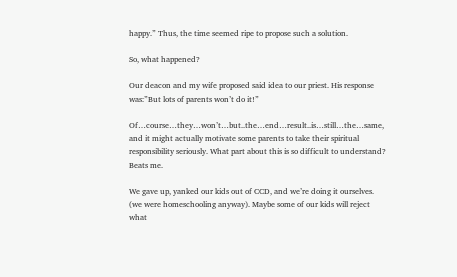happy.” Thus, the time seemed ripe to propose such a solution.

So, what happened?

Our deacon and my wife proposed said idea to our priest. His response was:”But lots of parents won’t do it!”

Of…course…they…won’t…but..the…end…result..is…still…the…same, and it might actually motivate some parents to take their spiritual responsibility seriously. What part about this is so difficult to understand? Beats me.

We gave up, yanked our kids out of CCD, and we’re doing it ourselves. (we were homeschooling anyway). Maybe some of our kids will reject what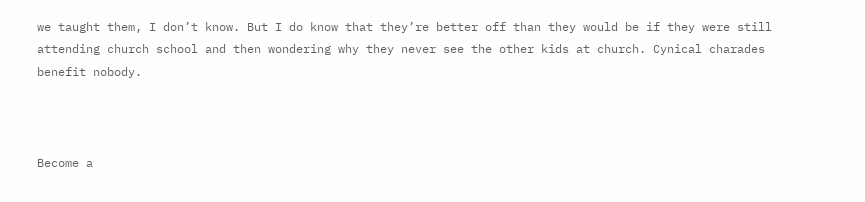we taught them, I don’t know. But I do know that they’re better off than they would be if they were still attending church school and then wondering why they never see the other kids at church. Cynical charades benefit nobody.



Become a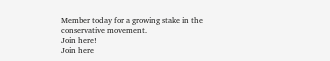Member today for a growing stake in the conservative movement.
Join here!
Join here